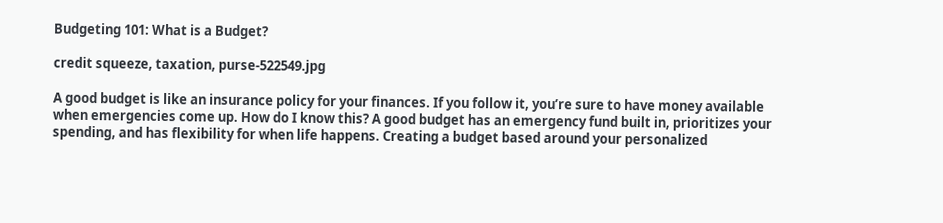Budgeting 101: What is a Budget?

credit squeeze, taxation, purse-522549.jpg

A good budget is like an insurance policy for your finances. If you follow it, you’re sure to have money available when emergencies come up. How do I know this? A good budget has an emergency fund built in, prioritizes your spending, and has flexibility for when life happens. Creating a budget based around your personalized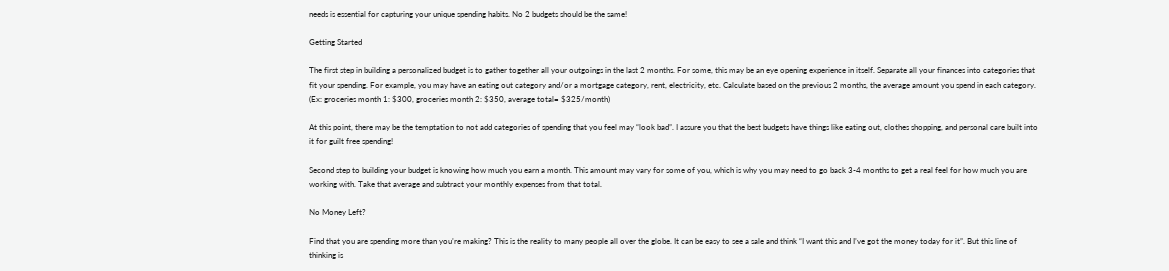needs is essential for capturing your unique spending habits. No 2 budgets should be the same!

Getting Started

The first step in building a personalized budget is to gather together all your outgoings in the last 2 months. For some, this may be an eye opening experience in itself. Separate all your finances into categories that fit your spending. For example, you may have an eating out category and/or a mortgage category, rent, electricity, etc. Calculate based on the previous 2 months, the average amount you spend in each category. (Ex: groceries month 1: $300, groceries month 2: $350, average total= $325/month)

At this point, there may be the temptation to not add categories of spending that you feel may “look bad”. I assure you that the best budgets have things like eating out, clothes shopping, and personal care built into it for guilt free spending!

Second step to building your budget is knowing how much you earn a month. This amount may vary for some of you, which is why you may need to go back 3-4 months to get a real feel for how much you are working with. Take that average and subtract your monthly expenses from that total.

No Money Left?

Find that you are spending more than you’re making? This is the reality to many people all over the globe. It can be easy to see a sale and think “I want this and I’ve got the money today for it”. But this line of thinking is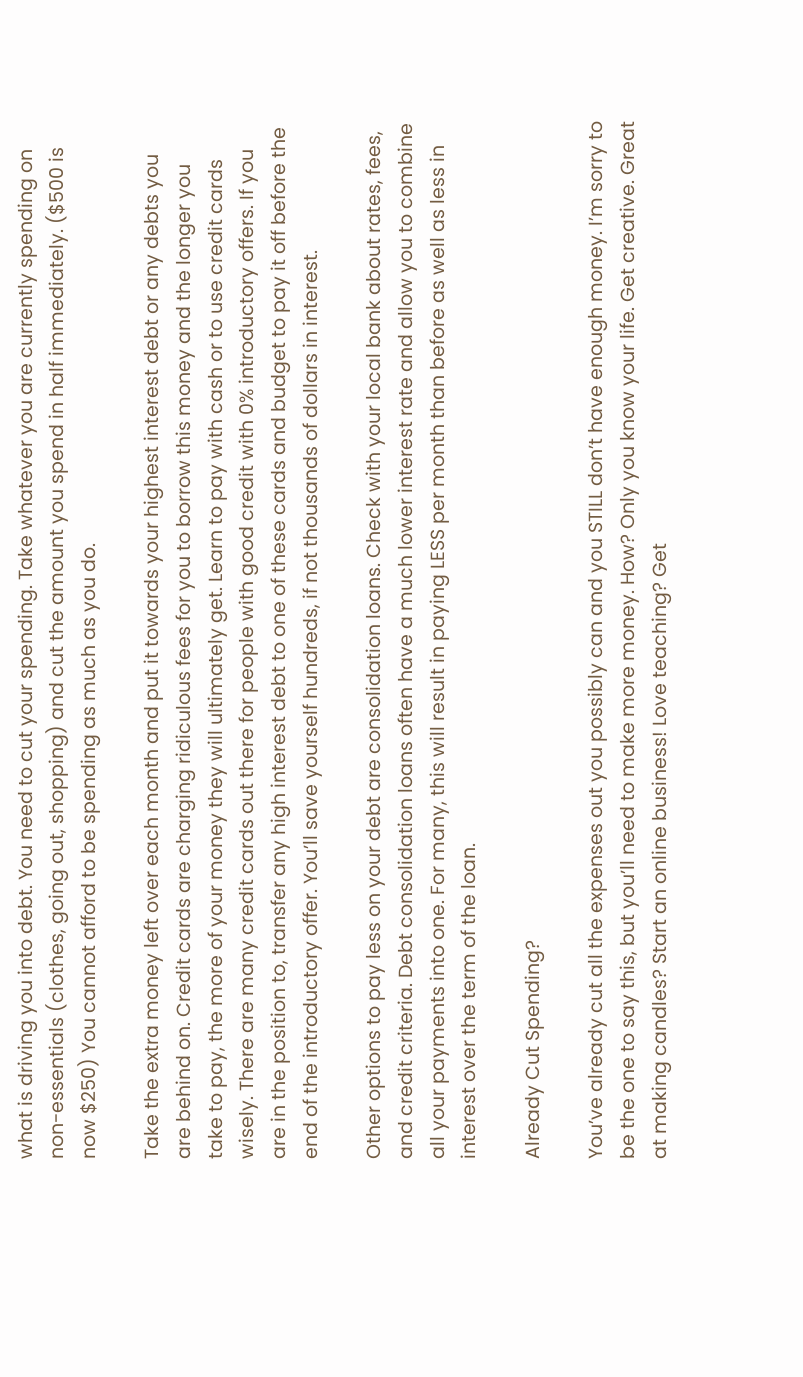what is driving you into debt. You need to cut your spending. Take whatever you are currently spending on non-essentials (clothes, going out, shopping) and cut the amount you spend in half immediately. ($500 is now $250) You cannot afford to be spending as much as you do.

Take the extra money left over each month and put it towards your highest interest debt or any debts you are behind on. Credit cards are charging ridiculous fees for you to borrow this money and the longer you take to pay, the more of your money they will ultimately get. Learn to pay with cash or to use credit cards wisely. There are many credit cards out there for people with good credit with 0% introductory offers. If you are in the position to, transfer any high interest debt to one of these cards and budget to pay it off before the end of the introductory offer. You’ll save yourself hundreds, if not thousands of dollars in interest.

Other options to pay less on your debt are consolidation loans. Check with your local bank about rates, fees, and credit criteria. Debt consolidation loans often have a much lower interest rate and allow you to combine all your payments into one. For many, this will result in paying LESS per month than before as well as less in interest over the term of the loan.

Already Cut Spending?

You’ve already cut all the expenses out you possibly can and you STILL don’t have enough money. I’m sorry to be the one to say this, but you’ll need to make more money. How? Only you know your life. Get creative. Great at making candles? Start an online business! Love teaching? Get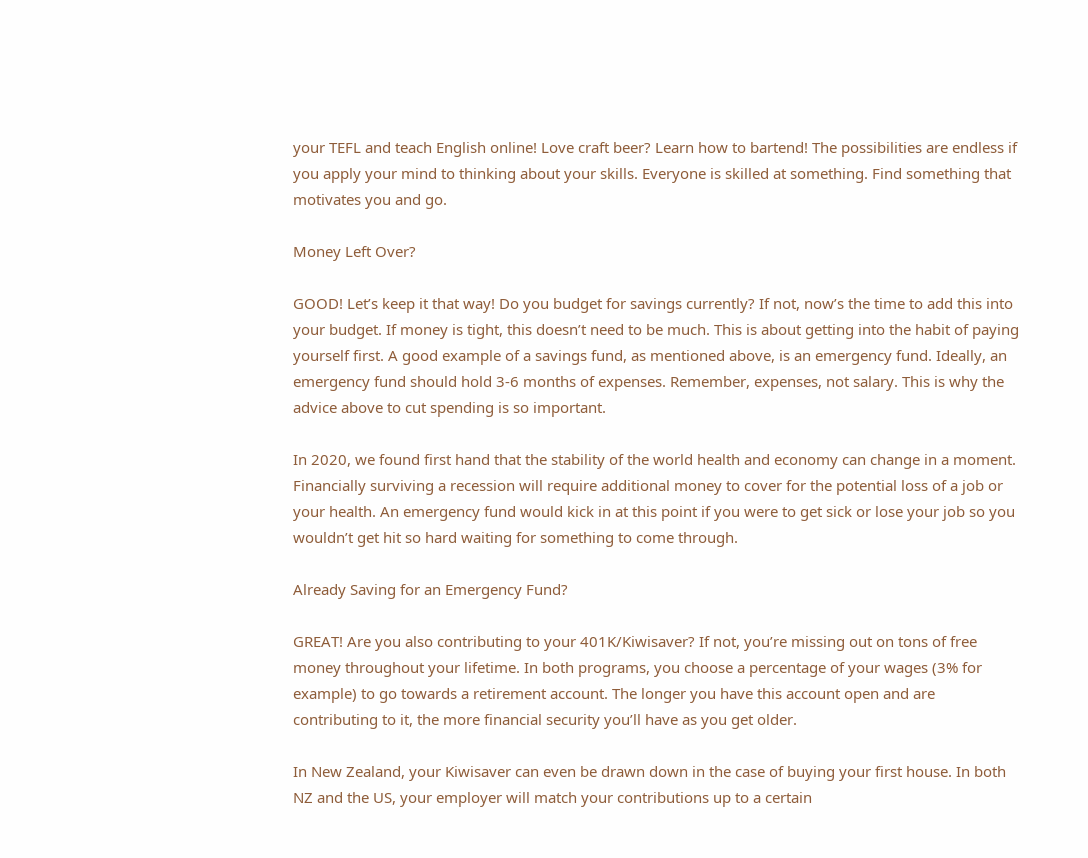your TEFL and teach English online! Love craft beer? Learn how to bartend! The possibilities are endless if you apply your mind to thinking about your skills. Everyone is skilled at something. Find something that motivates you and go.

Money Left Over?

GOOD! Let’s keep it that way! Do you budget for savings currently? If not, now’s the time to add this into your budget. If money is tight, this doesn’t need to be much. This is about getting into the habit of paying yourself first. A good example of a savings fund, as mentioned above, is an emergency fund. Ideally, an emergency fund should hold 3-6 months of expenses. Remember, expenses, not salary. This is why the advice above to cut spending is so important.

In 2020, we found first hand that the stability of the world health and economy can change in a moment. Financially surviving a recession will require additional money to cover for the potential loss of a job or your health. An emergency fund would kick in at this point if you were to get sick or lose your job so you wouldn’t get hit so hard waiting for something to come through.

Already Saving for an Emergency Fund?

GREAT! Are you also contributing to your 401K/Kiwisaver? If not, you’re missing out on tons of free money throughout your lifetime. In both programs, you choose a percentage of your wages (3% for example) to go towards a retirement account. The longer you have this account open and are contributing to it, the more financial security you’ll have as you get older.

In New Zealand, your Kiwisaver can even be drawn down in the case of buying your first house. In both NZ and the US, your employer will match your contributions up to a certain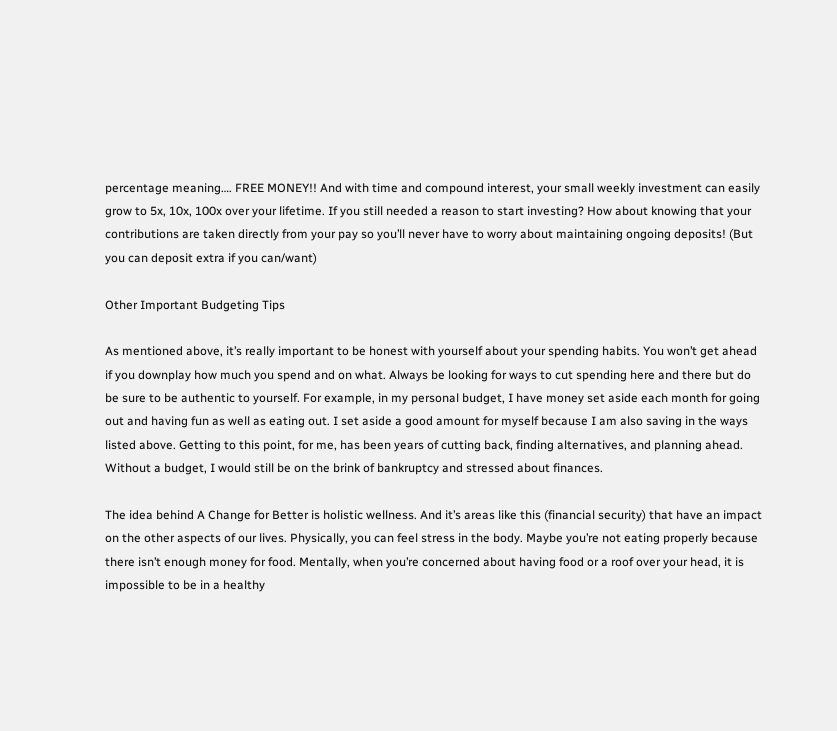percentage meaning…. FREE MONEY!! And with time and compound interest, your small weekly investment can easily grow to 5x, 10x, 100x over your lifetime. If you still needed a reason to start investing? How about knowing that your contributions are taken directly from your pay so you’ll never have to worry about maintaining ongoing deposits! (But you can deposit extra if you can/want)

Other Important Budgeting Tips

As mentioned above, it’s really important to be honest with yourself about your spending habits. You won’t get ahead if you downplay how much you spend and on what. Always be looking for ways to cut spending here and there but do be sure to be authentic to yourself. For example, in my personal budget, I have money set aside each month for going out and having fun as well as eating out. I set aside a good amount for myself because I am also saving in the ways listed above. Getting to this point, for me, has been years of cutting back, finding alternatives, and planning ahead. Without a budget, I would still be on the brink of bankruptcy and stressed about finances.

The idea behind A Change for Better is holistic wellness. And it’s areas like this (financial security) that have an impact on the other aspects of our lives. Physically, you can feel stress in the body. Maybe you’re not eating properly because there isn’t enough money for food. Mentally, when you’re concerned about having food or a roof over your head, it is impossible to be in a healthy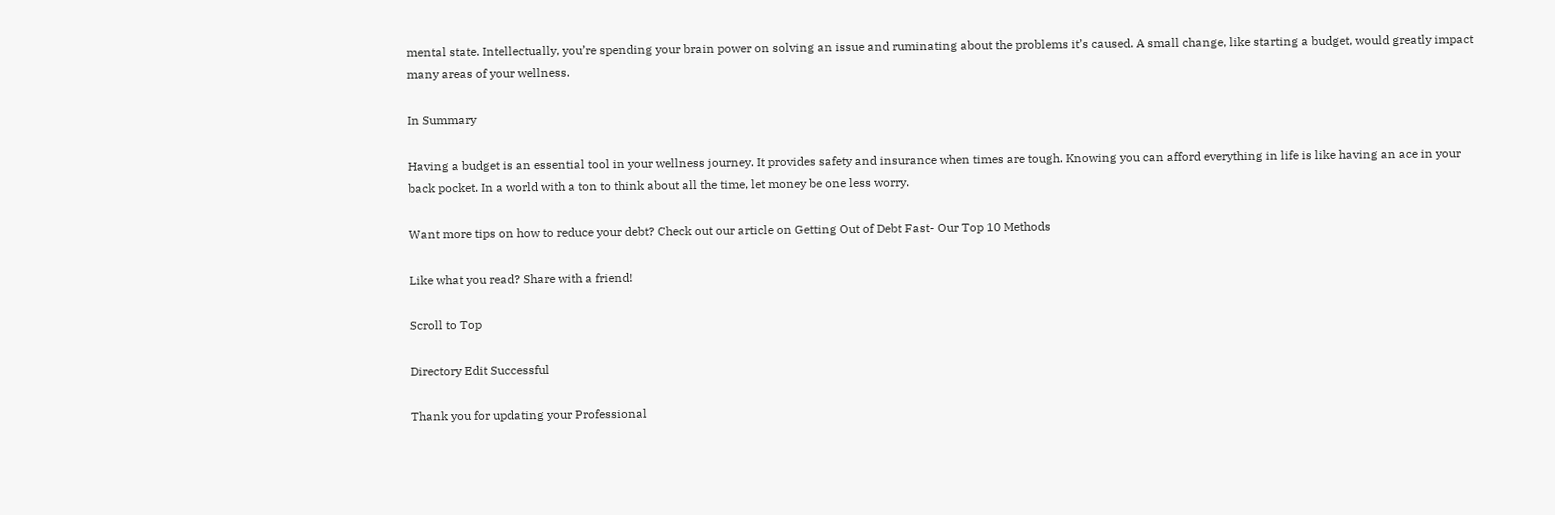mental state. Intellectually, you’re spending your brain power on solving an issue and ruminating about the problems it’s caused. A small change, like starting a budget, would greatly impact many areas of your wellness.

In Summary

Having a budget is an essential tool in your wellness journey. It provides safety and insurance when times are tough. Knowing you can afford everything in life is like having an ace in your back pocket. In a world with a ton to think about all the time, let money be one less worry.

Want more tips on how to reduce your debt? Check out our article on Getting Out of Debt Fast- Our Top 10 Methods

Like what you read? Share with a friend!

Scroll to Top

Directory Edit Successful

Thank you for updating your Professional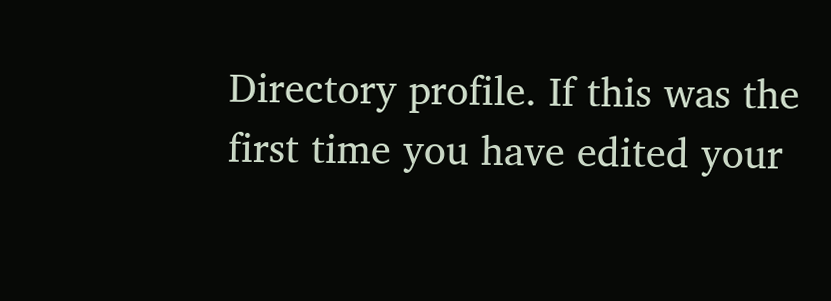Directory profile. If this was the first time you have edited your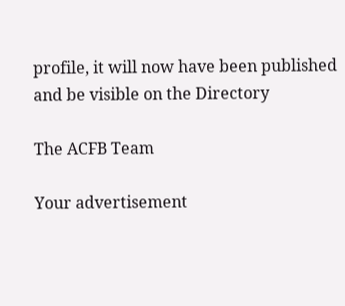profile, it will now have been published and be visible on the Directory

The ACFB Team

Your advertisement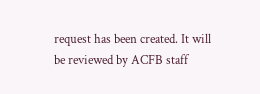request has been created. It will be reviewed by ACFB staff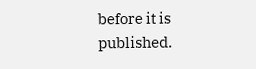before it is published.